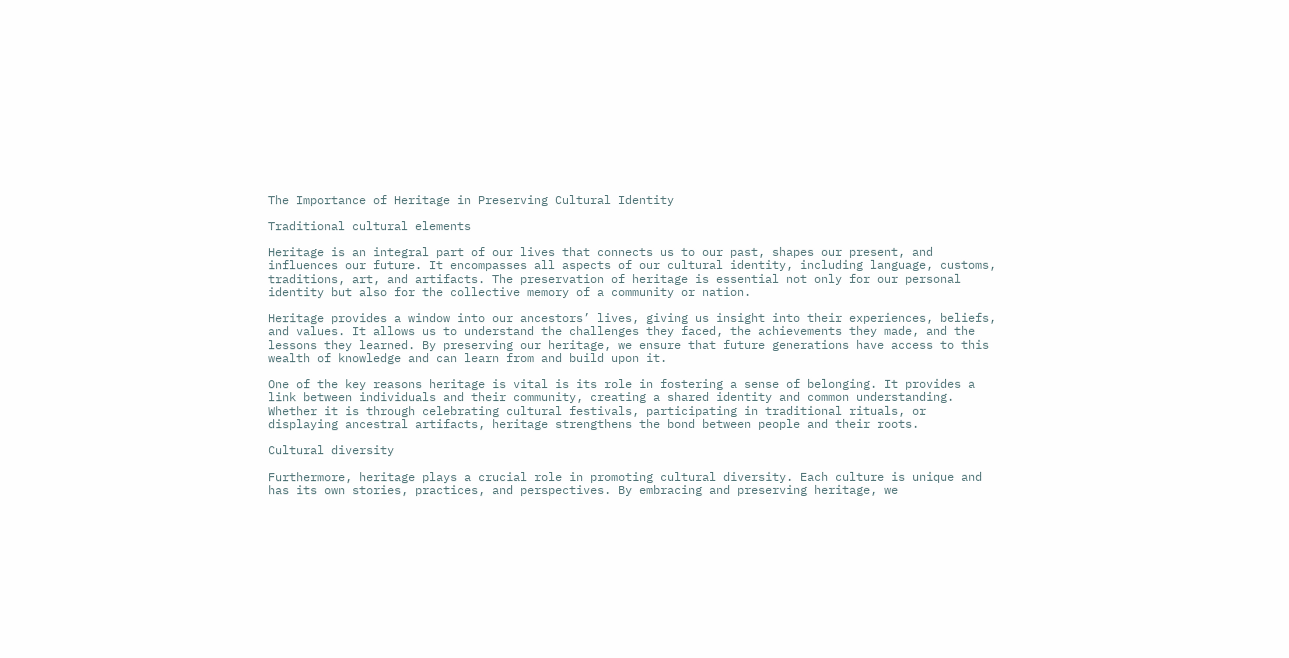The Importance of Heritage in Preserving Cultural Identity

Traditional cultural elements

Heritage is an integral part of our lives that connects us to our past, shapes our present, and influences our future. It encompasses all aspects of our cultural identity, including language, customs, traditions, art, and artifacts. The preservation of heritage is essential not only for our personal identity but also for the collective memory of a community or nation.

Heritage provides a window into our ancestors’ lives, giving us insight into their experiences, beliefs, and values. It allows us to understand the challenges they faced, the achievements they made, and the lessons they learned. By preserving our heritage, we ensure that future generations have access to this wealth of knowledge and can learn from and build upon it.

One of the key reasons heritage is vital is its role in fostering a sense of belonging. It provides a link between individuals and their community, creating a shared identity and common understanding. Whether it is through celebrating cultural festivals, participating in traditional rituals, or displaying ancestral artifacts, heritage strengthens the bond between people and their roots.

Cultural diversity

Furthermore, heritage plays a crucial role in promoting cultural diversity. Each culture is unique and has its own stories, practices, and perspectives. By embracing and preserving heritage, we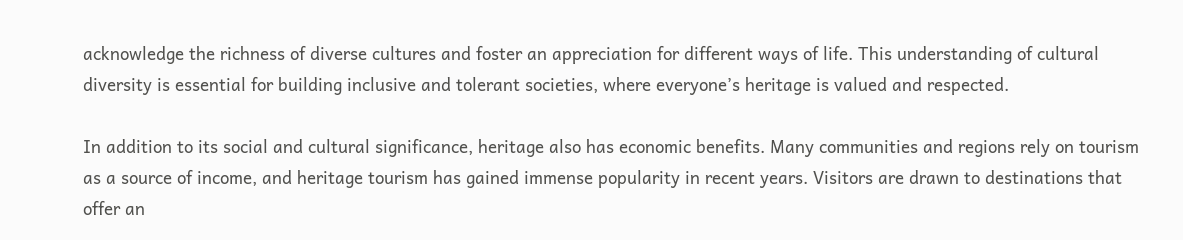acknowledge the richness of diverse cultures and foster an appreciation for different ways of life. This understanding of cultural diversity is essential for building inclusive and tolerant societies, where everyone’s heritage is valued and respected.

In addition to its social and cultural significance, heritage also has economic benefits. Many communities and regions rely on tourism as a source of income, and heritage tourism has gained immense popularity in recent years. Visitors are drawn to destinations that offer an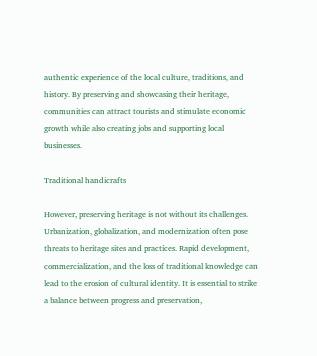authentic experience of the local culture, traditions, and history. By preserving and showcasing their heritage, communities can attract tourists and stimulate economic growth while also creating jobs and supporting local businesses.

Traditional handicrafts

However, preserving heritage is not without its challenges. Urbanization, globalization, and modernization often pose threats to heritage sites and practices. Rapid development, commercialization, and the loss of traditional knowledge can lead to the erosion of cultural identity. It is essential to strike a balance between progress and preservation,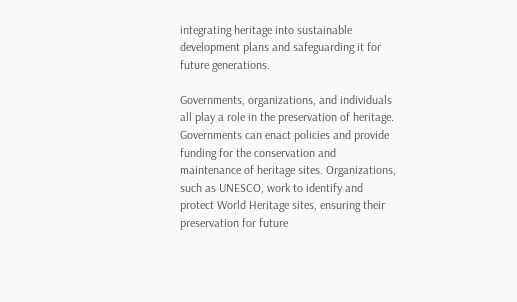integrating heritage into sustainable development plans and safeguarding it for future generations.

Governments, organizations, and individuals all play a role in the preservation of heritage. Governments can enact policies and provide funding for the conservation and maintenance of heritage sites. Organizations, such as UNESCO, work to identify and protect World Heritage sites, ensuring their preservation for future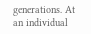generations. At an individual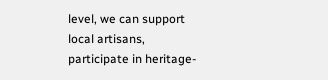level, we can support local artisans, participate in heritage-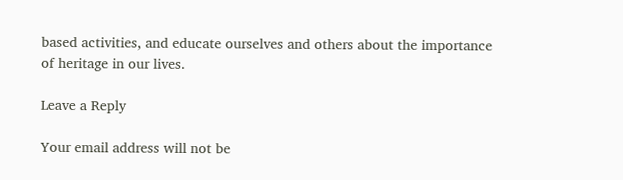based activities, and educate ourselves and others about the importance of heritage in our lives.

Leave a Reply

Your email address will not be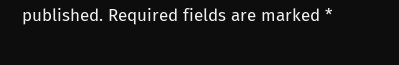published. Required fields are marked *